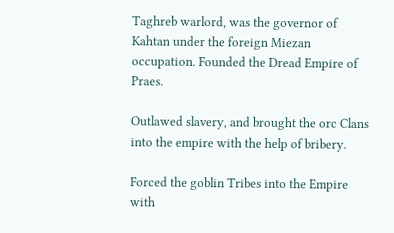Taghreb warlord, was the governor of Kahtan under the foreign Miezan occupation. Founded the Dread Empire of Praes.

Outlawed slavery, and brought the orc Clans into the empire with the help of bribery.

Forced the goblin Tribes into the Empire with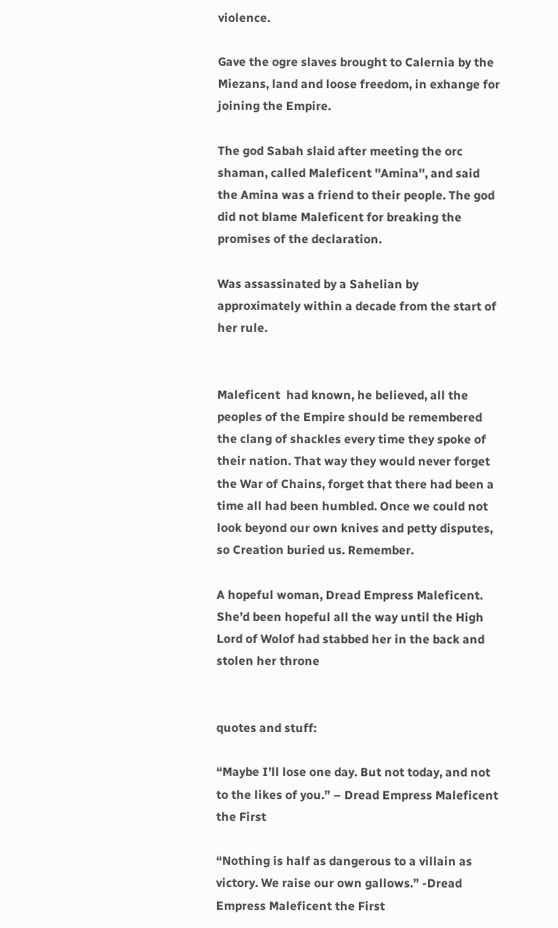violence.

Gave the ogre slaves brought to Calernia by the Miezans, land and loose freedom, in exhange for joining the Empire.

The god Sabah slaid after meeting the orc shaman, called Maleficent ''Amina'', and said the Amina was a friend to their people. The god did not blame Maleficent for breaking the promises of the declaration.

Was assassinated by a Sahelian by approximately within a decade from the start of her rule.


Maleficent  had known, he believed, all the peoples of the Empire should be remembered the clang of shackles every time they spoke of their nation. That way they would never forget the War of Chains, forget that there had been a time all had been humbled. Once we could not look beyond our own knives and petty disputes, so Creation buried us. Remember.

A hopeful woman, Dread Empress Maleficent. She’d been hopeful all the way until the High Lord of Wolof had stabbed her in the back and stolen her throne


quotes and stuff:

“Maybe I’ll lose one day. But not today, and not to the likes of you.” – Dread Empress Maleficent the First

“Nothing is half as dangerous to a villain as victory. We raise our own gallows.” -Dread Empress Maleficent the First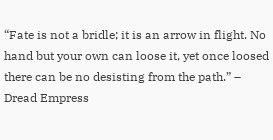“Fate is not a bridle; it is an arrow in flight. No hand but your own can loose it, yet once loosed there can be no desisting from the path.” – Dread Empress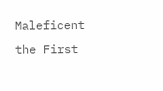Maleficent the First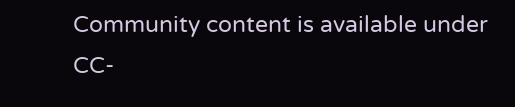Community content is available under CC-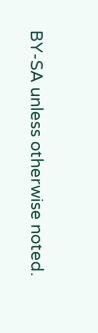BY-SA unless otherwise noted.